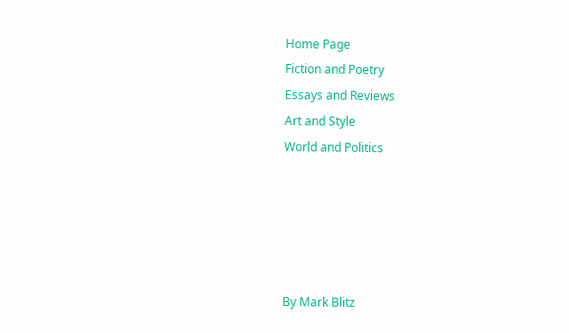Home Page
Fiction and Poetry
Essays and Reviews
Art and Style
World and Politics





By Mark Blitz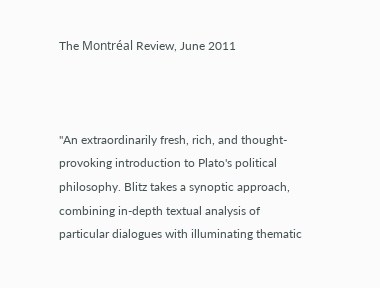The Montréal Review, June 2011



"An extraordinarily fresh, rich, and thought-provoking introduction to Plato's political philosophy. Blitz takes a synoptic approach, combining in-depth textual analysis of particular dialogues with illuminating thematic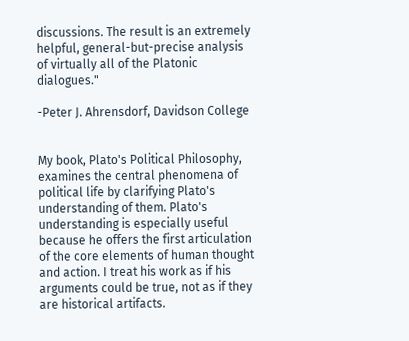discussions. The result is an extremely helpful, general-but-precise analysis of virtually all of the Platonic dialogues."

-Peter J. Ahrensdorf, Davidson College


My book, Plato's Political Philosophy, examines the central phenomena of political life by clarifying Plato's understanding of them. Plato's understanding is especially useful because he offers the first articulation of the core elements of human thought and action. I treat his work as if his arguments could be true, not as if they are historical artifacts.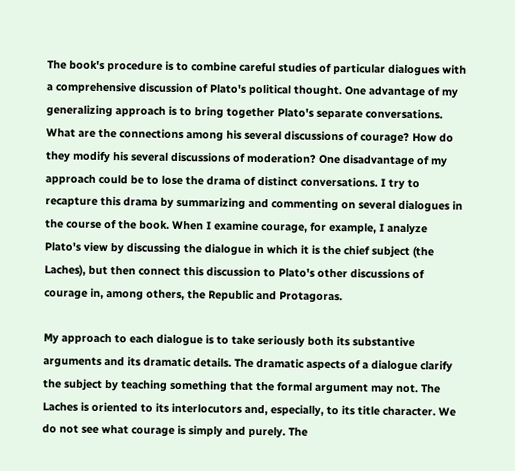The book's procedure is to combine careful studies of particular dialogues with a comprehensive discussion of Plato's political thought. One advantage of my generalizing approach is to bring together Plato's separate conversations. What are the connections among his several discussions of courage? How do they modify his several discussions of moderation? One disadvantage of my approach could be to lose the drama of distinct conversations. I try to recapture this drama by summarizing and commenting on several dialogues in the course of the book. When I examine courage, for example, I analyze Plato's view by discussing the dialogue in which it is the chief subject (the Laches), but then connect this discussion to Plato's other discussions of courage in, among others, the Republic and Protagoras.

My approach to each dialogue is to take seriously both its substantive arguments and its dramatic details. The dramatic aspects of a dialogue clarify the subject by teaching something that the formal argument may not. The Laches is oriented to its interlocutors and, especially, to its title character. We do not see what courage is simply and purely. The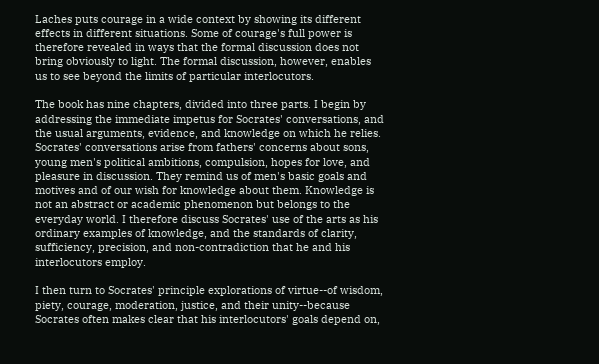Laches puts courage in a wide context by showing its different effects in different situations. Some of courage's full power is therefore revealed in ways that the formal discussion does not bring obviously to light. The formal discussion, however, enables us to see beyond the limits of particular interlocutors.

The book has nine chapters, divided into three parts. I begin by addressing the immediate impetus for Socrates' conversations, and the usual arguments, evidence, and knowledge on which he relies. Socrates' conversations arise from fathers' concerns about sons, young men's political ambitions, compulsion, hopes for love, and pleasure in discussion. They remind us of men's basic goals and motives and of our wish for knowledge about them. Knowledge is not an abstract or academic phenomenon but belongs to the everyday world. I therefore discuss Socrates' use of the arts as his ordinary examples of knowledge, and the standards of clarity, sufficiency, precision, and non-contradiction that he and his interlocutors employ.

I then turn to Socrates' principle explorations of virtue--of wisdom, piety, courage, moderation, justice, and their unity--because Socrates often makes clear that his interlocutors' goals depend on,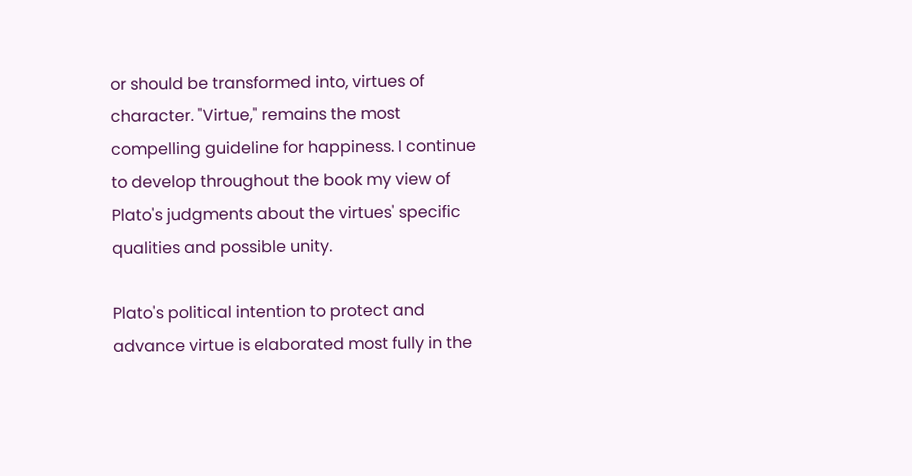or should be transformed into, virtues of character. "Virtue," remains the most compelling guideline for happiness. I continue to develop throughout the book my view of Plato's judgments about the virtues' specific qualities and possible unity.

Plato's political intention to protect and advance virtue is elaborated most fully in the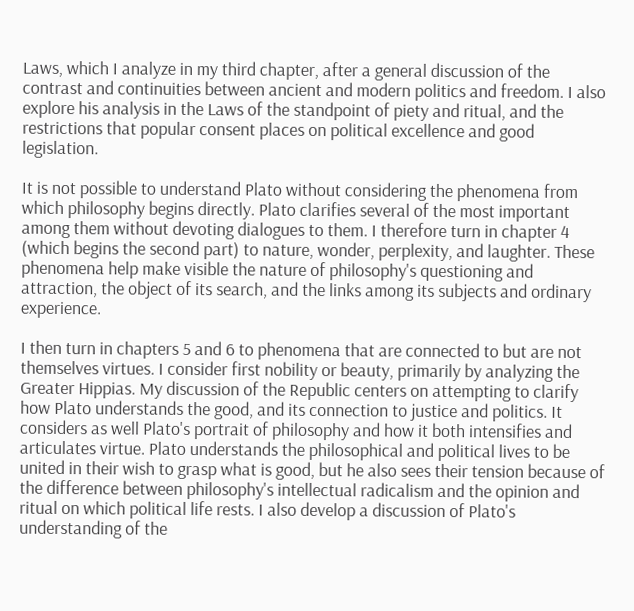Laws, which I analyze in my third chapter, after a general discussion of the contrast and continuities between ancient and modern politics and freedom. I also explore his analysis in the Laws of the standpoint of piety and ritual, and the restrictions that popular consent places on political excellence and good legislation.

It is not possible to understand Plato without considering the phenomena from which philosophy begins directly. Plato clarifies several of the most important among them without devoting dialogues to them. I therefore turn in chapter 4 (which begins the second part) to nature, wonder, perplexity, and laughter. These phenomena help make visible the nature of philosophy's questioning and attraction, the object of its search, and the links among its subjects and ordinary experience.

I then turn in chapters 5 and 6 to phenomena that are connected to but are not themselves virtues. I consider first nobility or beauty, primarily by analyzing the Greater Hippias. My discussion of the Republic centers on attempting to clarify how Plato understands the good, and its connection to justice and politics. It considers as well Plato's portrait of philosophy and how it both intensifies and articulates virtue. Plato understands the philosophical and political lives to be united in their wish to grasp what is good, but he also sees their tension because of the difference between philosophy's intellectual radicalism and the opinion and ritual on which political life rests. I also develop a discussion of Plato's understanding of the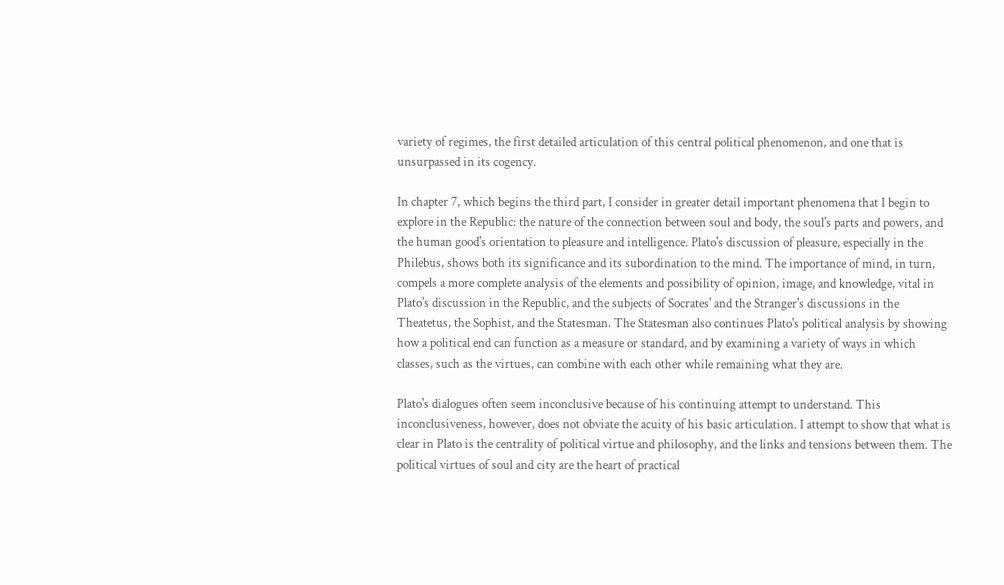variety of regimes, the first detailed articulation of this central political phenomenon, and one that is unsurpassed in its cogency.

In chapter 7, which begins the third part, I consider in greater detail important phenomena that I begin to explore in the Republic: the nature of the connection between soul and body, the soul's parts and powers, and the human good's orientation to pleasure and intelligence. Plato's discussion of pleasure, especially in the Philebus, shows both its significance and its subordination to the mind. The importance of mind, in turn, compels a more complete analysis of the elements and possibility of opinion, image, and knowledge, vital in Plato's discussion in the Republic, and the subjects of Socrates' and the Stranger's discussions in the Theatetus, the Sophist, and the Statesman. The Statesman also continues Plato's political analysis by showing how a political end can function as a measure or standard, and by examining a variety of ways in which classes, such as the virtues, can combine with each other while remaining what they are.

Plato's dialogues often seem inconclusive because of his continuing attempt to understand. This inconclusiveness, however, does not obviate the acuity of his basic articulation. I attempt to show that what is clear in Plato is the centrality of political virtue and philosophy, and the links and tensions between them. The political virtues of soul and city are the heart of practical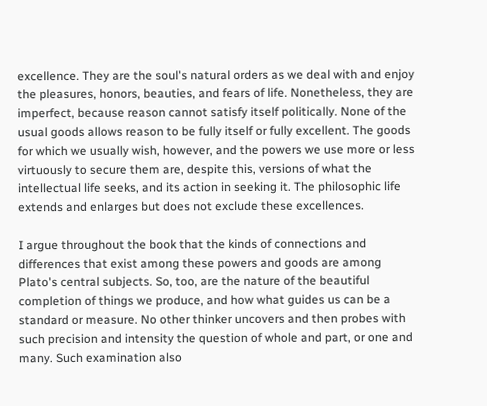excellence. They are the soul's natural orders as we deal with and enjoy the pleasures, honors, beauties, and fears of life. Nonetheless, they are imperfect, because reason cannot satisfy itself politically. None of the usual goods allows reason to be fully itself or fully excellent. The goods for which we usually wish, however, and the powers we use more or less virtuously to secure them are, despite this, versions of what the intellectual life seeks, and its action in seeking it. The philosophic life extends and enlarges but does not exclude these excellences.

I argue throughout the book that the kinds of connections and differences that exist among these powers and goods are among Plato's central subjects. So, too, are the nature of the beautiful completion of things we produce, and how what guides us can be a standard or measure. No other thinker uncovers and then probes with such precision and intensity the question of whole and part, or one and many. Such examination also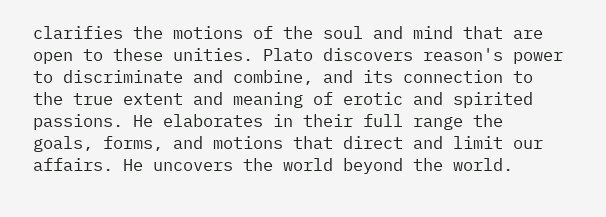clarifies the motions of the soul and mind that are open to these unities. Plato discovers reason's power to discriminate and combine, and its connection to the true extent and meaning of erotic and spirited passions. He elaborates in their full range the goals, forms, and motions that direct and limit our affairs. He uncovers the world beyond the world.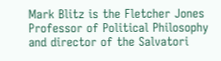Mark Blitz is the Fletcher Jones Professor of Political Philosophy and director of the Salvatori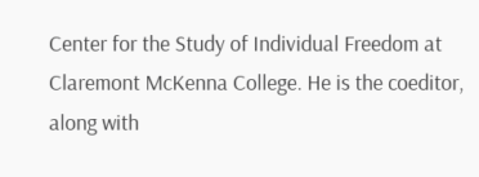Center for the Study of Individual Freedom at Claremont McKenna College. He is the coeditor, along with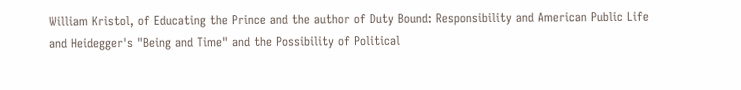William Kristol, of Educating the Prince and the author of Duty Bound: Responsibility and American Public Life and Heidegger's "Being and Time" and the Possibility of Political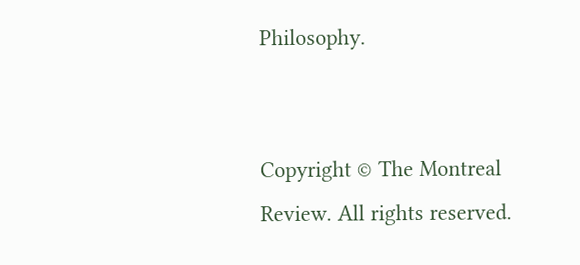Philosophy.


Copyright © The Montreal Review. All rights reserved.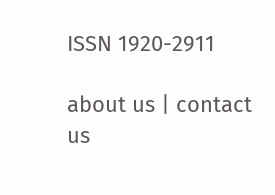ISSN 1920-2911

about us | contact us